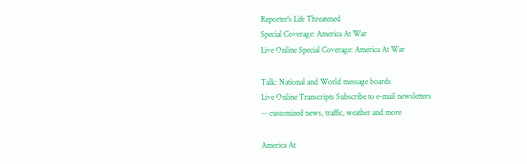Reporter's Life Threatened
Special Coverage: America At War
Live Online Special Coverage: America At War

Talk: National and World message boards
Live Online Transcripts Subscribe to e-mail newsletters
-- customized news, traffic, weather and more

America At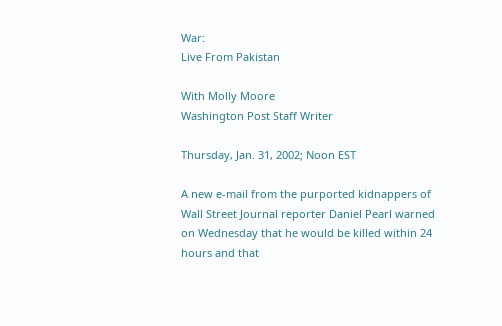War:
Live From Pakistan

With Molly Moore
Washington Post Staff Writer

Thursday, Jan. 31, 2002; Noon EST

A new e-mail from the purported kidnappers of Wall Street Journal reporter Daniel Pearl warned on Wednesday that he would be killed within 24 hours and that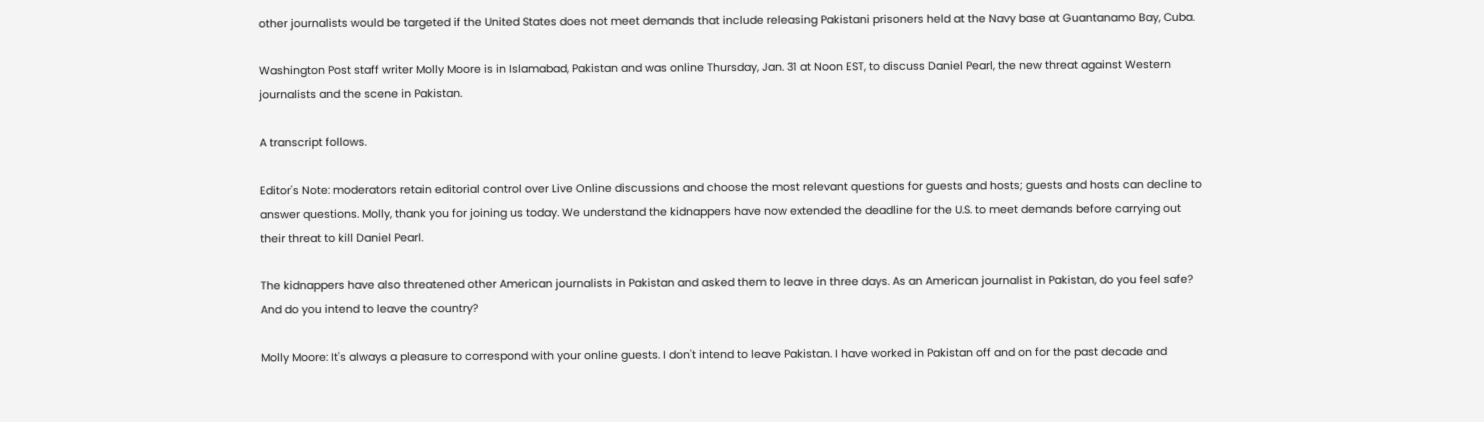other journalists would be targeted if the United States does not meet demands that include releasing Pakistani prisoners held at the Navy base at Guantanamo Bay, Cuba.

Washington Post staff writer Molly Moore is in Islamabad, Pakistan and was online Thursday, Jan. 31 at Noon EST, to discuss Daniel Pearl, the new threat against Western journalists and the scene in Pakistan.

A transcript follows.

Editor's Note: moderators retain editorial control over Live Online discussions and choose the most relevant questions for guests and hosts; guests and hosts can decline to answer questions. Molly, thank you for joining us today. We understand the kidnappers have now extended the deadline for the U.S. to meet demands before carrying out their threat to kill Daniel Pearl.

The kidnappers have also threatened other American journalists in Pakistan and asked them to leave in three days. As an American journalist in Pakistan, do you feel safe? And do you intend to leave the country?

Molly Moore: It's always a pleasure to correspond with your online guests. I don't intend to leave Pakistan. I have worked in Pakistan off and on for the past decade and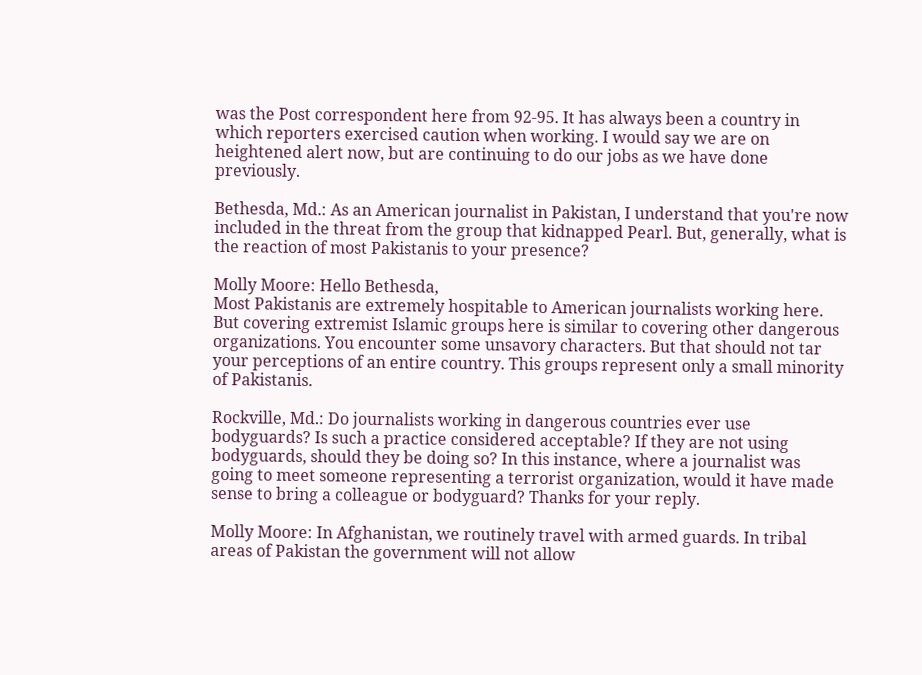was the Post correspondent here from 92-95. It has always been a country in which reporters exercised caution when working. I would say we are on heightened alert now, but are continuing to do our jobs as we have done previously.

Bethesda, Md.: As an American journalist in Pakistan, I understand that you're now included in the threat from the group that kidnapped Pearl. But, generally, what is the reaction of most Pakistanis to your presence?

Molly Moore: Hello Bethesda,
Most Pakistanis are extremely hospitable to American journalists working here. But covering extremist Islamic groups here is similar to covering other dangerous organizations. You encounter some unsavory characters. But that should not tar your perceptions of an entire country. This groups represent only a small minority of Pakistanis.

Rockville, Md.: Do journalists working in dangerous countries ever use bodyguards? Is such a practice considered acceptable? If they are not using bodyguards, should they be doing so? In this instance, where a journalist was going to meet someone representing a terrorist organization, would it have made sense to bring a colleague or bodyguard? Thanks for your reply.

Molly Moore: In Afghanistan, we routinely travel with armed guards. In tribal areas of Pakistan the government will not allow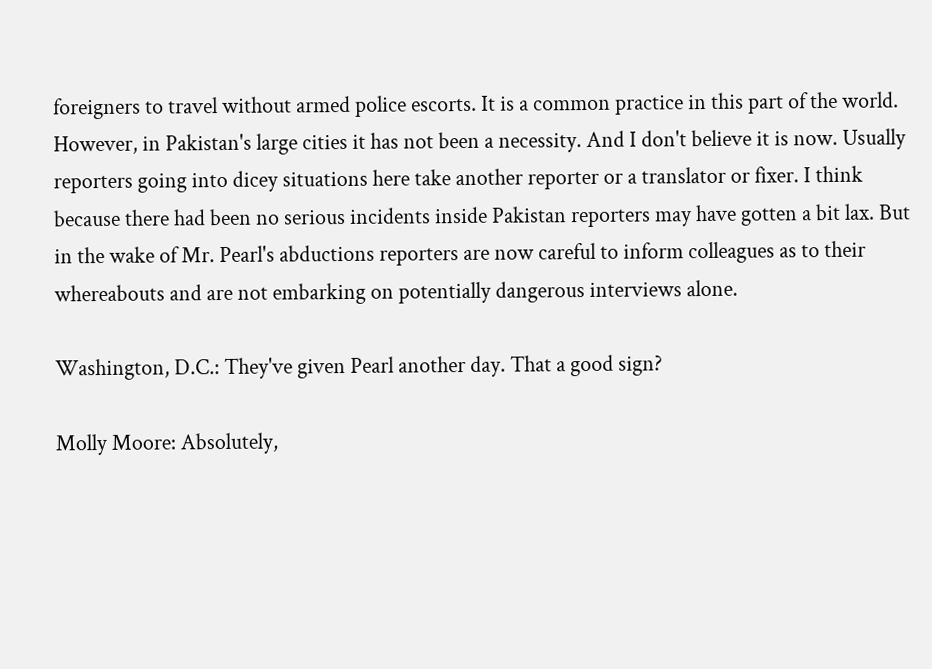foreigners to travel without armed police escorts. It is a common practice in this part of the world. However, in Pakistan's large cities it has not been a necessity. And I don't believe it is now. Usually reporters going into dicey situations here take another reporter or a translator or fixer. I think because there had been no serious incidents inside Pakistan reporters may have gotten a bit lax. But in the wake of Mr. Pearl's abductions reporters are now careful to inform colleagues as to their whereabouts and are not embarking on potentially dangerous interviews alone.

Washington, D.C.: They've given Pearl another day. That a good sign?

Molly Moore: Absolutely,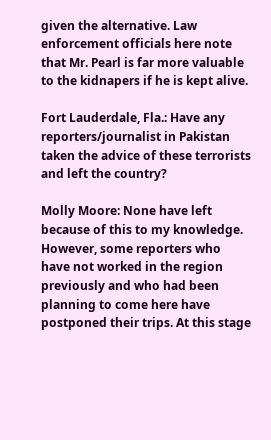given the alternative. Law enforcement officials here note that Mr. Pearl is far more valuable to the kidnapers if he is kept alive.

Fort Lauderdale, Fla.: Have any reporters/journalist in Pakistan taken the advice of these terrorists and left the country?

Molly Moore: None have left because of this to my knowledge. However, some reporters who have not worked in the region previously and who had been planning to come here have postponed their trips. At this stage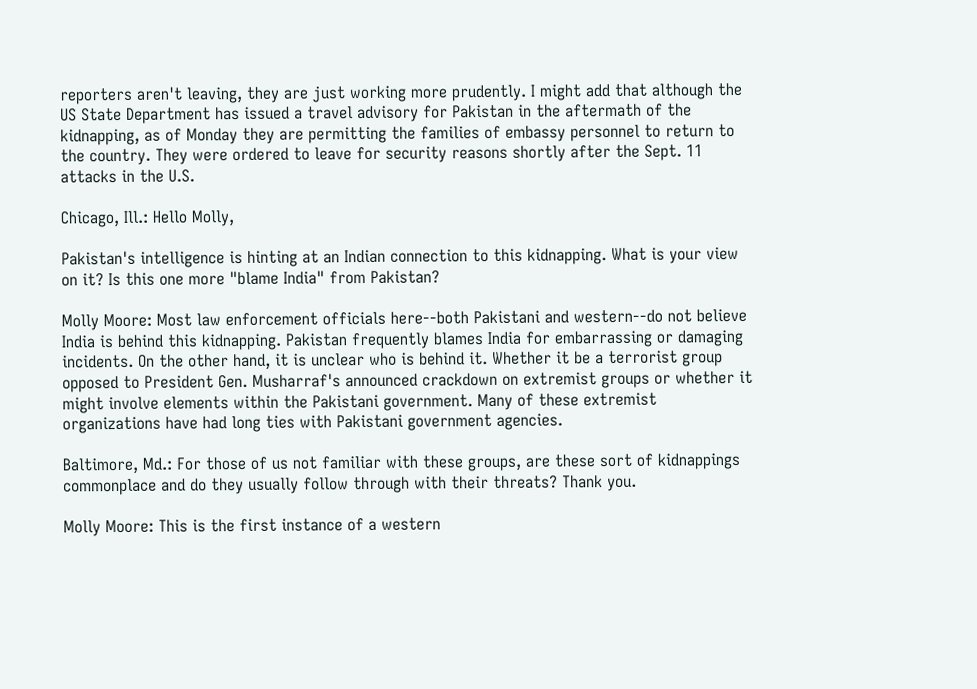reporters aren't leaving, they are just working more prudently. I might add that although the US State Department has issued a travel advisory for Pakistan in the aftermath of the kidnapping, as of Monday they are permitting the families of embassy personnel to return to the country. They were ordered to leave for security reasons shortly after the Sept. 11 attacks in the U.S.

Chicago, Ill.: Hello Molly,

Pakistan's intelligence is hinting at an Indian connection to this kidnapping. What is your view on it? Is this one more "blame India" from Pakistan?

Molly Moore: Most law enforcement officials here--both Pakistani and western--do not believe India is behind this kidnapping. Pakistan frequently blames India for embarrassing or damaging incidents. On the other hand, it is unclear who is behind it. Whether it be a terrorist group opposed to President Gen. Musharraf's announced crackdown on extremist groups or whether it might involve elements within the Pakistani government. Many of these extremist organizations have had long ties with Pakistani government agencies.

Baltimore, Md.: For those of us not familiar with these groups, are these sort of kidnappings commonplace and do they usually follow through with their threats? Thank you.

Molly Moore: This is the first instance of a western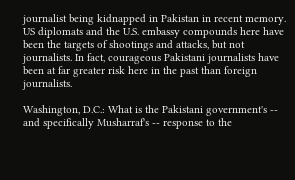journalist being kidnapped in Pakistan in recent memory. US diplomats and the U.S. embassy compounds here have been the targets of shootings and attacks, but not journalists. In fact, courageous Pakistani journalists have been at far greater risk here in the past than foreign journalists.

Washington, D.C.: What is the Pakistani government's -- and specifically Musharraf's -- response to the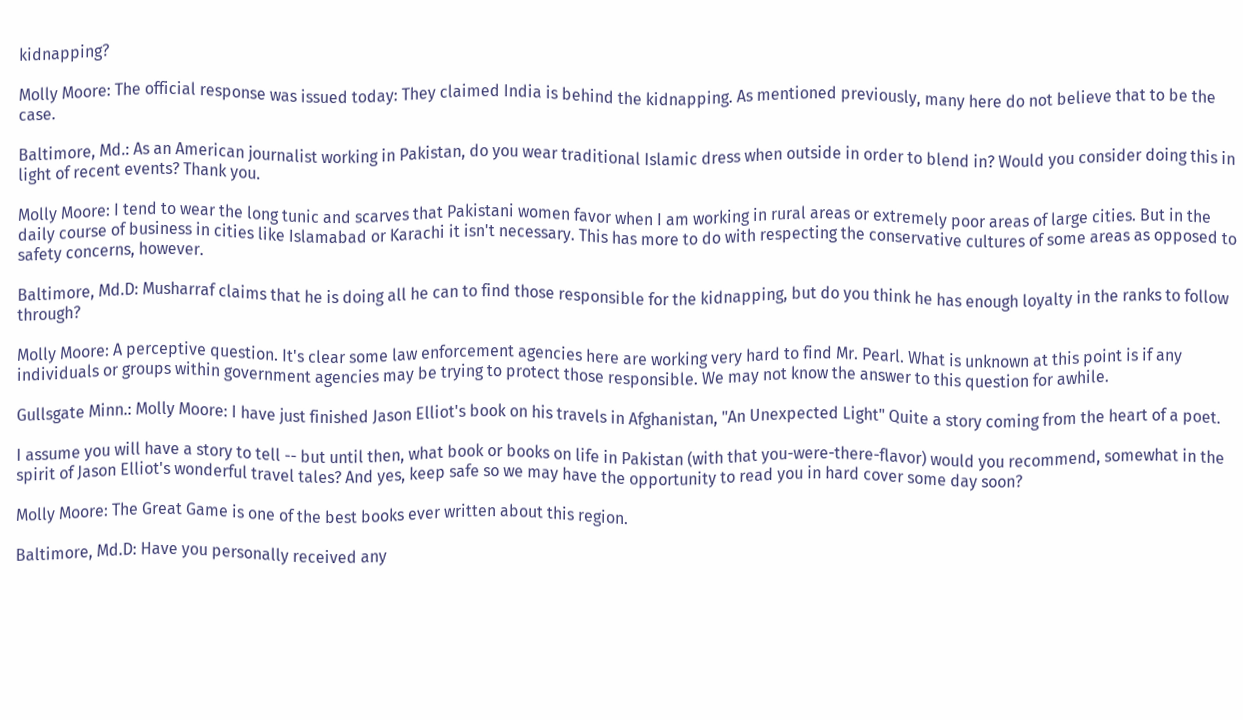kidnapping?

Molly Moore: The official response was issued today: They claimed India is behind the kidnapping. As mentioned previously, many here do not believe that to be the case.

Baltimore, Md.: As an American journalist working in Pakistan, do you wear traditional Islamic dress when outside in order to blend in? Would you consider doing this in light of recent events? Thank you.

Molly Moore: I tend to wear the long tunic and scarves that Pakistani women favor when I am working in rural areas or extremely poor areas of large cities. But in the daily course of business in cities like Islamabad or Karachi it isn't necessary. This has more to do with respecting the conservative cultures of some areas as opposed to safety concerns, however.

Baltimore, Md.D: Musharraf claims that he is doing all he can to find those responsible for the kidnapping, but do you think he has enough loyalty in the ranks to follow through?

Molly Moore: A perceptive question. It's clear some law enforcement agencies here are working very hard to find Mr. Pearl. What is unknown at this point is if any individuals or groups within government agencies may be trying to protect those responsible. We may not know the answer to this question for awhile.

Gullsgate Minn.: Molly Moore: I have just finished Jason Elliot's book on his travels in Afghanistan, "An Unexpected Light" Quite a story coming from the heart of a poet.

I assume you will have a story to tell -- but until then, what book or books on life in Pakistan (with that you-were-there-flavor) would you recommend, somewhat in the spirit of Jason Elliot's wonderful travel tales? And yes, keep safe so we may have the opportunity to read you in hard cover some day soon?

Molly Moore: The Great Game is one of the best books ever written about this region.

Baltimore, Md.D: Have you personally received any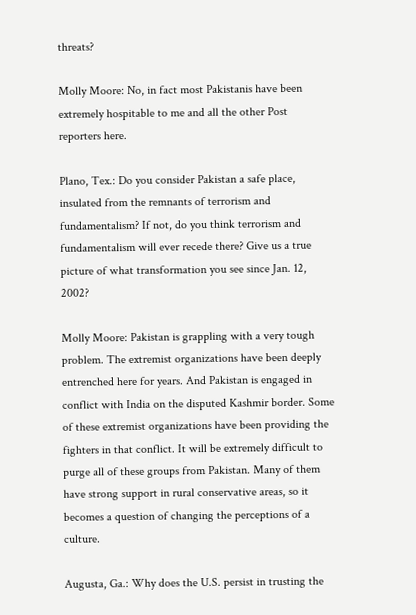threats?

Molly Moore: No, in fact most Pakistanis have been extremely hospitable to me and all the other Post reporters here.

Plano, Tex.: Do you consider Pakistan a safe place, insulated from the remnants of terrorism and fundamentalism? If not, do you think terrorism and fundamentalism will ever recede there? Give us a true picture of what transformation you see since Jan. 12, 2002?

Molly Moore: Pakistan is grappling with a very tough problem. The extremist organizations have been deeply entrenched here for years. And Pakistan is engaged in conflict with India on the disputed Kashmir border. Some of these extremist organizations have been providing the fighters in that conflict. It will be extremely difficult to purge all of these groups from Pakistan. Many of them have strong support in rural conservative areas, so it becomes a question of changing the perceptions of a culture.

Augusta, Ga.: Why does the U.S. persist in trusting the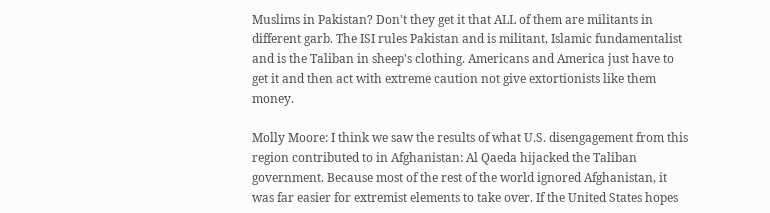Muslims in Pakistan? Don't they get it that ALL of them are militants in different garb. The ISI rules Pakistan and is militant, Islamic fundamentalist and is the Taliban in sheep's clothing. Americans and America just have to get it and then act with extreme caution not give extortionists like them money.

Molly Moore: I think we saw the results of what U.S. disengagement from this region contributed to in Afghanistan: Al Qaeda hijacked the Taliban government. Because most of the rest of the world ignored Afghanistan, it was far easier for extremist elements to take over. If the United States hopes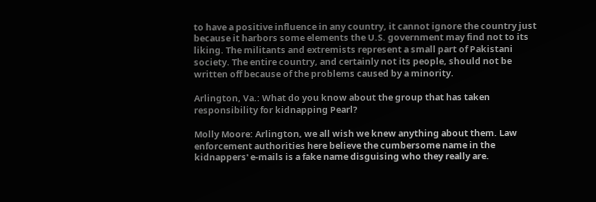to have a positive influence in any country, it cannot ignore the country just because it harbors some elements the U.S. government may find not to its liking. The militants and extremists represent a small part of Pakistani society. The entire country, and certainly not its people, should not be written off because of the problems caused by a minority.

Arlington, Va.: What do you know about the group that has taken responsibility for kidnapping Pearl?

Molly Moore: Arlington, we all wish we knew anything about them. Law enforcement authorities here believe the cumbersome name in the kidnappers' e-mails is a fake name disguising who they really are.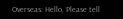Overseas: Hello, Please tell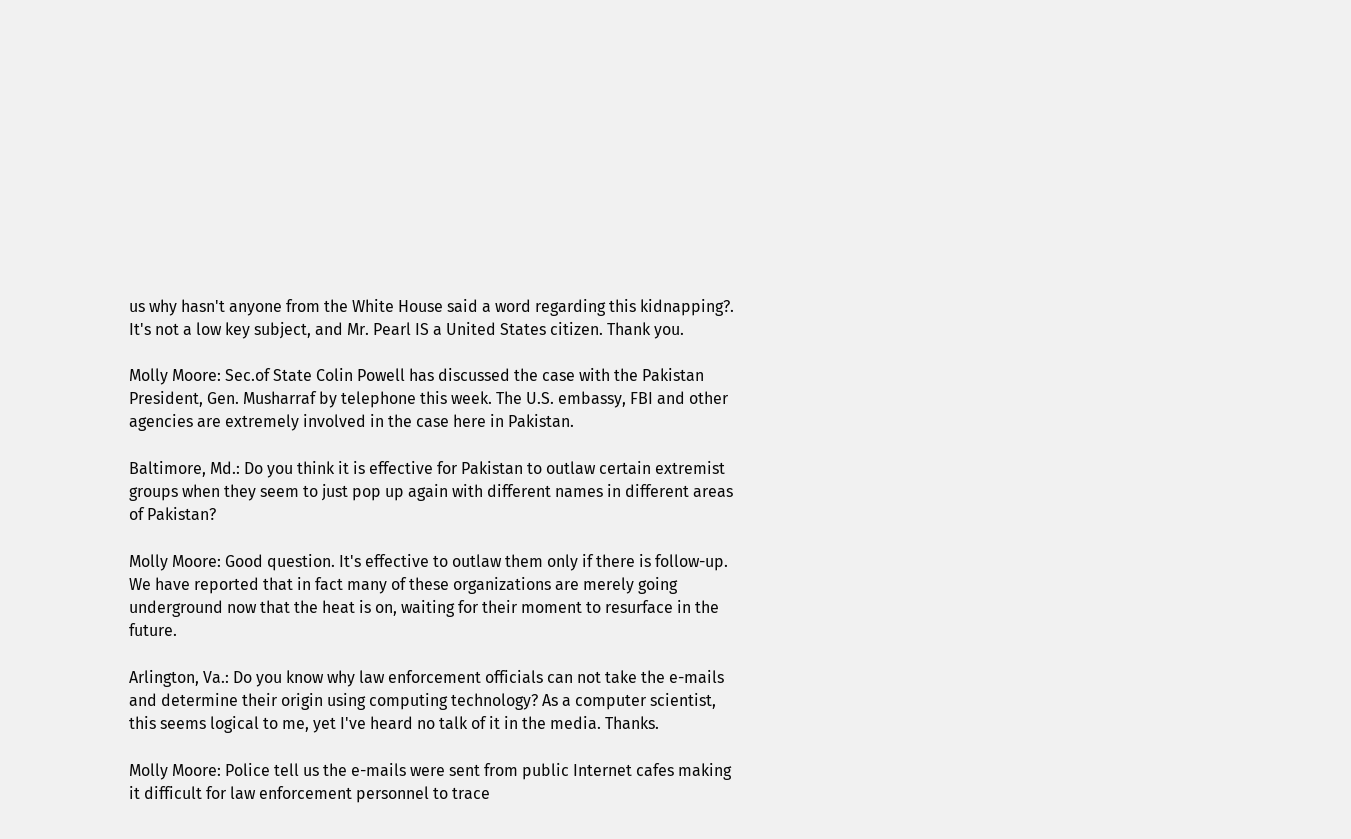us why hasn't anyone from the White House said a word regarding this kidnapping?. It's not a low key subject, and Mr. Pearl IS a United States citizen. Thank you.

Molly Moore: Sec.of State Colin Powell has discussed the case with the Pakistan President, Gen. Musharraf by telephone this week. The U.S. embassy, FBI and other agencies are extremely involved in the case here in Pakistan.

Baltimore, Md.: Do you think it is effective for Pakistan to outlaw certain extremist groups when they seem to just pop up again with different names in different areas of Pakistan?

Molly Moore: Good question. It's effective to outlaw them only if there is follow-up. We have reported that in fact many of these organizations are merely going underground now that the heat is on, waiting for their moment to resurface in the future.

Arlington, Va.: Do you know why law enforcement officials can not take the e-mails and determine their origin using computing technology? As a computer scientist, this seems logical to me, yet I've heard no talk of it in the media. Thanks.

Molly Moore: Police tell us the e-mails were sent from public Internet cafes making it difficult for law enforcement personnel to trace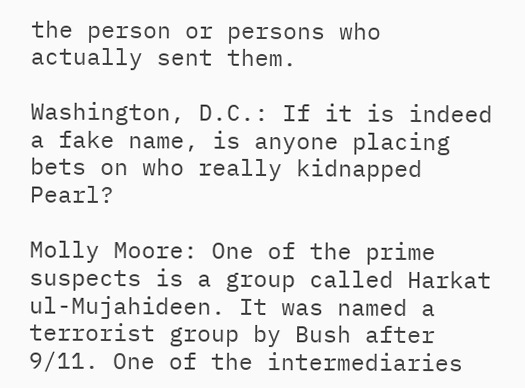the person or persons who actually sent them.

Washington, D.C.: If it is indeed a fake name, is anyone placing bets on who really kidnapped Pearl?

Molly Moore: One of the prime suspects is a group called Harkat ul-Mujahideen. It was named a terrorist group by Bush after 9/11. One of the intermediaries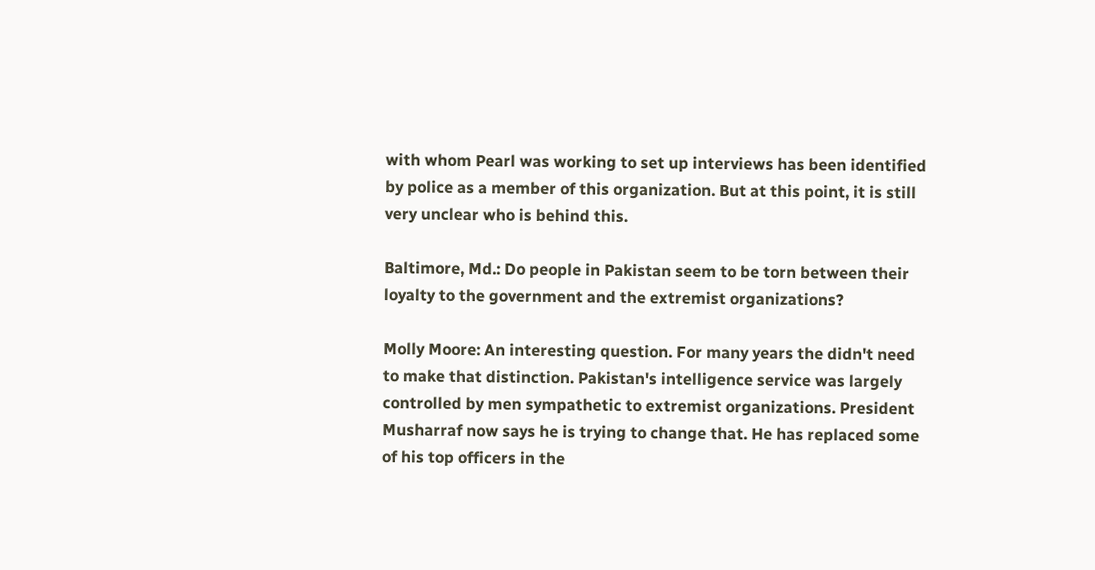with whom Pearl was working to set up interviews has been identified by police as a member of this organization. But at this point, it is still very unclear who is behind this.

Baltimore, Md.: Do people in Pakistan seem to be torn between their loyalty to the government and the extremist organizations?

Molly Moore: An interesting question. For many years the didn't need to make that distinction. Pakistan's intelligence service was largely controlled by men sympathetic to extremist organizations. President Musharraf now says he is trying to change that. He has replaced some of his top officers in the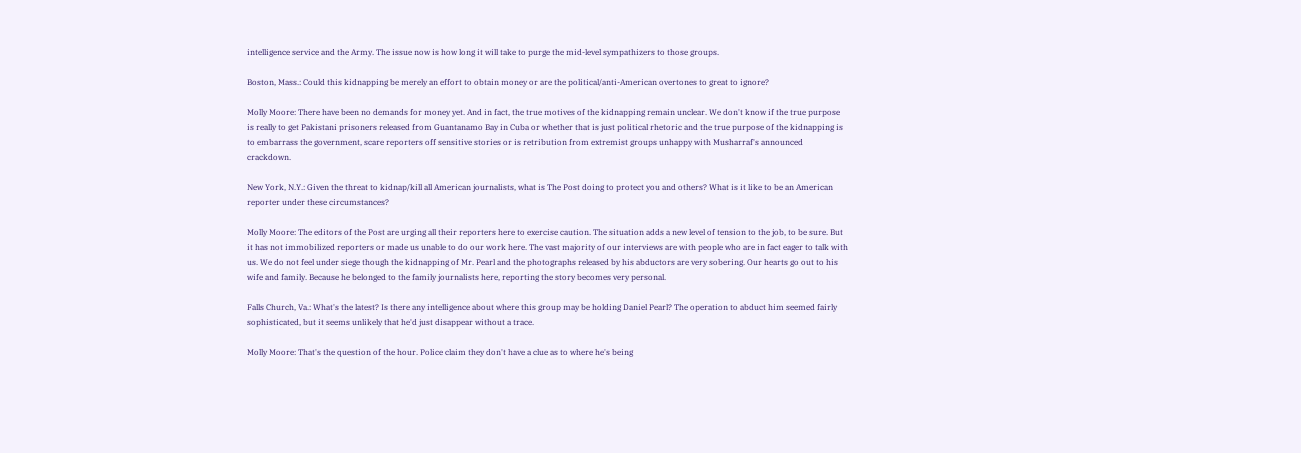intelligence service and the Army. The issue now is how long it will take to purge the mid-level sympathizers to those groups.

Boston, Mass.: Could this kidnapping be merely an effort to obtain money or are the political/anti-American overtones to great to ignore?

Molly Moore: There have been no demands for money yet. And in fact, the true motives of the kidnapping remain unclear. We don't know if the true purpose is really to get Pakistani prisoners released from Guantanamo Bay in Cuba or whether that is just political rhetoric and the true purpose of the kidnapping is to embarrass the government, scare reporters off sensitive stories or is retribution from extremist groups unhappy with Musharraf's announced crackdown.

New York, N.Y.: Given the threat to kidnap/kill all American journalists, what is The Post doing to protect you and others? What is it like to be an American reporter under these circumstances?

Molly Moore: The editors of the Post are urging all their reporters here to exercise caution. The situation adds a new level of tension to the job, to be sure. But it has not immobilized reporters or made us unable to do our work here. The vast majority of our interviews are with people who are in fact eager to talk with us. We do not feel under siege though the kidnapping of Mr. Pearl and the photographs released by his abductors are very sobering. Our hearts go out to his wife and family. Because he belonged to the family journalists here, reporting the story becomes very personal.

Falls Church, Va.: What's the latest? Is there any intelligence about where this group may be holding Daniel Pearl? The operation to abduct him seemed fairly sophisticated, but it seems unlikely that he'd just disappear without a trace.

Molly Moore: That's the question of the hour. Police claim they don't have a clue as to where he's being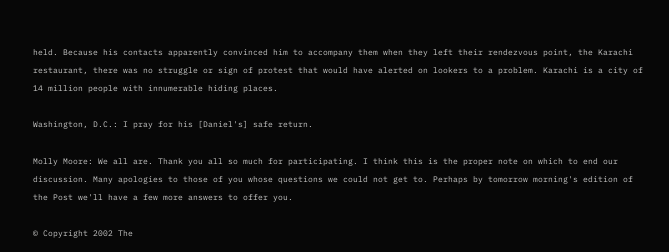held. Because his contacts apparently convinced him to accompany them when they left their rendezvous point, the Karachi restaurant, there was no struggle or sign of protest that would have alerted on lookers to a problem. Karachi is a city of 14 million people with innumerable hiding places.

Washington, D.C.: I pray for his [Daniel's] safe return.

Molly Moore: We all are. Thank you all so much for participating. I think this is the proper note on which to end our discussion. Many apologies to those of you whose questions we could not get to. Perhaps by tomorrow morning's edition of the Post we'll have a few more answers to offer you.

© Copyright 2002 The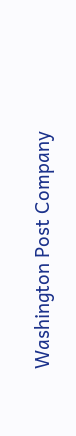Washington Post Company